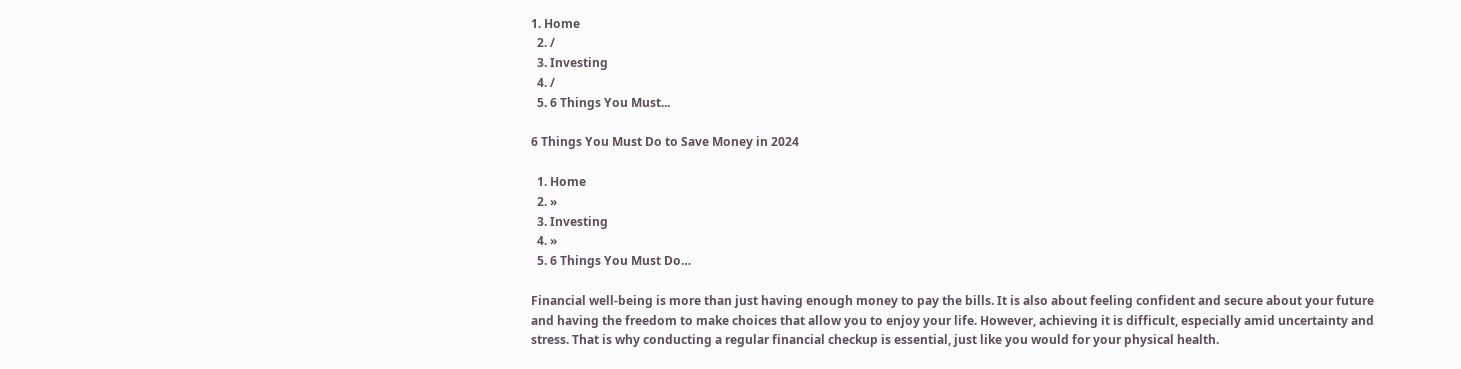1. Home
  2. /
  3. Investing
  4. /
  5. 6 Things You Must...

6 Things You Must Do to Save Money in 2024

  1. Home
  2. »
  3. Investing
  4. »
  5. 6 Things You Must Do…

Financial well-being is more than just having enough money to pay the bills. It is also about feeling confident and secure about your future and having the freedom to make choices that allow you to enjoy your life. However, achieving it is difficult, especially amid uncertainty and stress. That is why conducting a regular financial checkup is essential, just like you would for your physical health.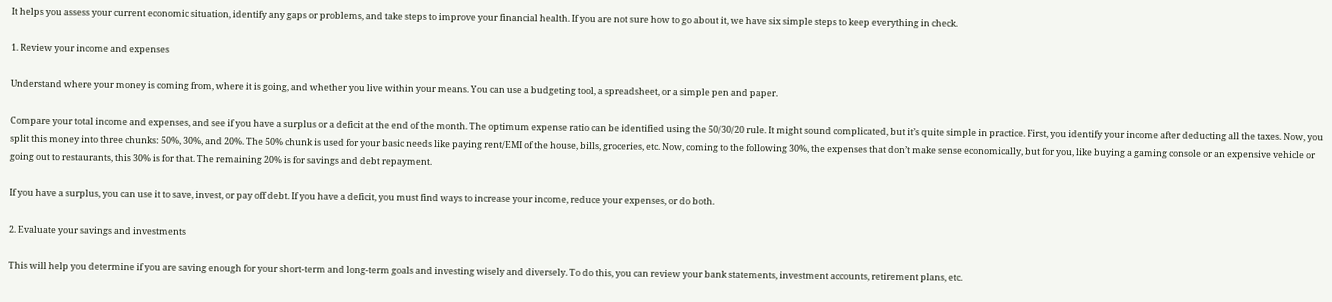It helps you assess your current economic situation, identify any gaps or problems, and take steps to improve your financial health. If you are not sure how to go about it, we have six simple steps to keep everything in check.

1. Review your income and expenses

Understand where your money is coming from, where it is going, and whether you live within your means. You can use a budgeting tool, a spreadsheet, or a simple pen and paper.

Compare your total income and expenses, and see if you have a surplus or a deficit at the end of the month. The optimum expense ratio can be identified using the 50/30/20 rule. It might sound complicated, but it’s quite simple in practice. First, you identify your income after deducting all the taxes. Now, you split this money into three chunks: 50%, 30%, and 20%. The 50% chunk is used for your basic needs like paying rent/EMI of the house, bills, groceries, etc. Now, coming to the following 30%, the expenses that don’t make sense economically, but for you, like buying a gaming console or an expensive vehicle or going out to restaurants, this 30% is for that. The remaining 20% is for savings and debt repayment.

If you have a surplus, you can use it to save, invest, or pay off debt. If you have a deficit, you must find ways to increase your income, reduce your expenses, or do both.

2. Evaluate your savings and investments

This will help you determine if you are saving enough for your short-term and long-term goals and investing wisely and diversely. To do this, you can review your bank statements, investment accounts, retirement plans, etc.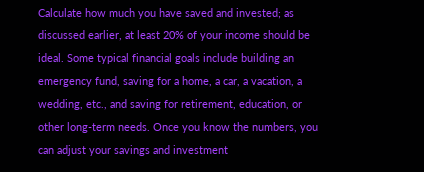Calculate how much you have saved and invested; as discussed earlier, at least 20% of your income should be ideal. Some typical financial goals include building an emergency fund, saving for a home, a car, a vacation, a wedding, etc., and saving for retirement, education, or other long-term needs. Once you know the numbers, you can adjust your savings and investment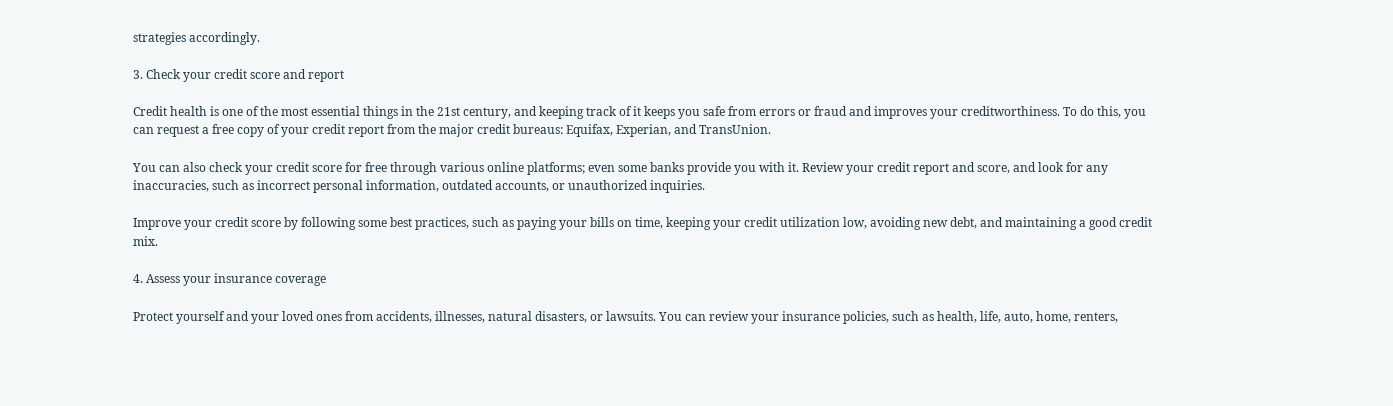strategies accordingly.

3. Check your credit score and report

Credit health is one of the most essential things in the 21st century, and keeping track of it keeps you safe from errors or fraud and improves your creditworthiness. To do this, you can request a free copy of your credit report from the major credit bureaus: Equifax, Experian, and TransUnion.

You can also check your credit score for free through various online platforms; even some banks provide you with it. Review your credit report and score, and look for any inaccuracies, such as incorrect personal information, outdated accounts, or unauthorized inquiries.

Improve your credit score by following some best practices, such as paying your bills on time, keeping your credit utilization low, avoiding new debt, and maintaining a good credit mix.

4. Assess your insurance coverage

Protect yourself and your loved ones from accidents, illnesses, natural disasters, or lawsuits. You can review your insurance policies, such as health, life, auto, home, renters,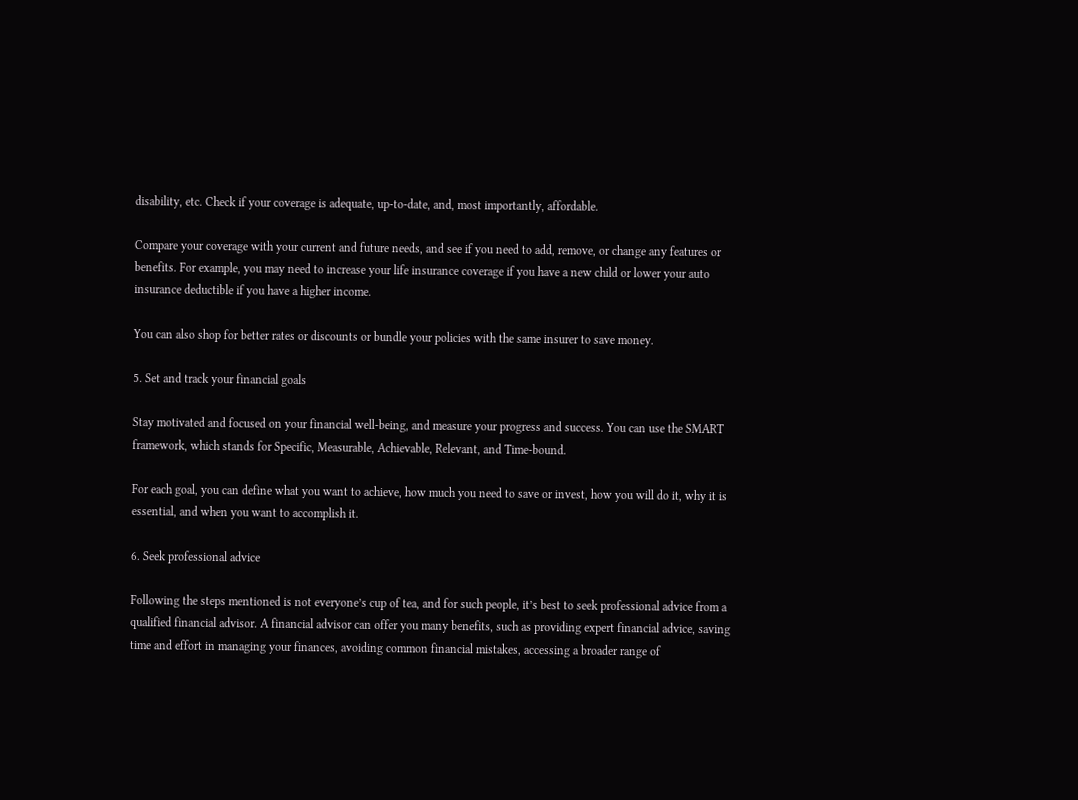disability, etc. Check if your coverage is adequate, up-to-date, and, most importantly, affordable.

Compare your coverage with your current and future needs, and see if you need to add, remove, or change any features or benefits. For example, you may need to increase your life insurance coverage if you have a new child or lower your auto insurance deductible if you have a higher income.

You can also shop for better rates or discounts or bundle your policies with the same insurer to save money.

5. Set and track your financial goals

Stay motivated and focused on your financial well-being, and measure your progress and success. You can use the SMART framework, which stands for Specific, Measurable, Achievable, Relevant, and Time-bound.

For each goal, you can define what you want to achieve, how much you need to save or invest, how you will do it, why it is essential, and when you want to accomplish it.

6. Seek professional advice

Following the steps mentioned is not everyone’s cup of tea, and for such people, it’s best to seek professional advice from a qualified financial advisor. A financial advisor can offer you many benefits, such as providing expert financial advice, saving time and effort in managing your finances, avoiding common financial mistakes, accessing a broader range of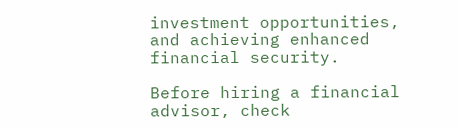investment opportunities, and achieving enhanced financial security.

Before hiring a financial advisor, check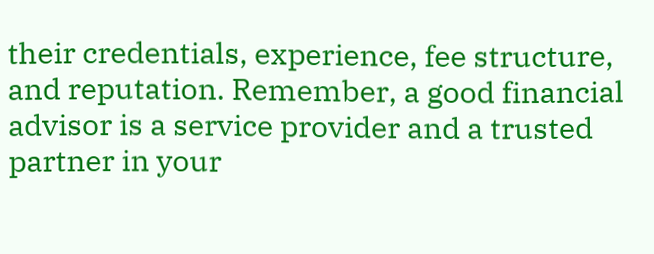their credentials, experience, fee structure, and reputation. Remember, a good financial advisor is a service provider and a trusted partner in your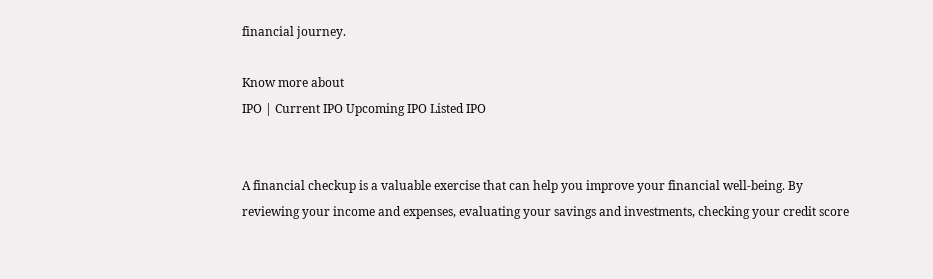financial journey.

Know more about
IPO | Current IPO Upcoming IPO Listed IPO


A financial checkup is a valuable exercise that can help you improve your financial well-being. By reviewing your income and expenses, evaluating your savings and investments, checking your credit score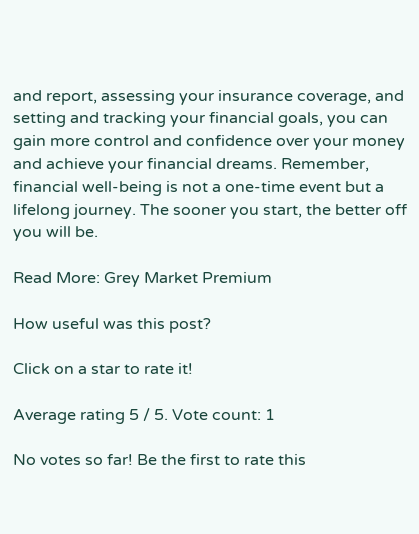and report, assessing your insurance coverage, and setting and tracking your financial goals, you can gain more control and confidence over your money and achieve your financial dreams. Remember, financial well-being is not a one-time event but a lifelong journey. The sooner you start, the better off you will be.

Read More: Grey Market Premium

How useful was this post?

Click on a star to rate it!

Average rating 5 / 5. Vote count: 1

No votes so far! Be the first to rate this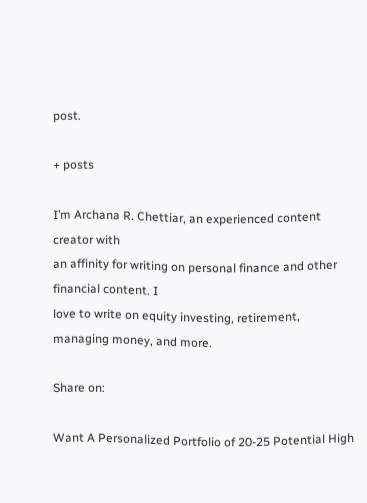post.

+ posts

I’m Archana R. Chettiar, an experienced content creator with
an affinity for writing on personal finance and other financial content. I
love to write on equity investing, retirement, managing money, and more.

Share on:

Want A Personalized Portfolio of 20-25 Potential High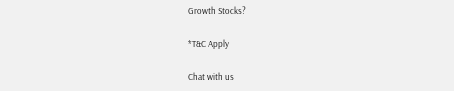Growth Stocks?

*T&C Apply

Chat with us